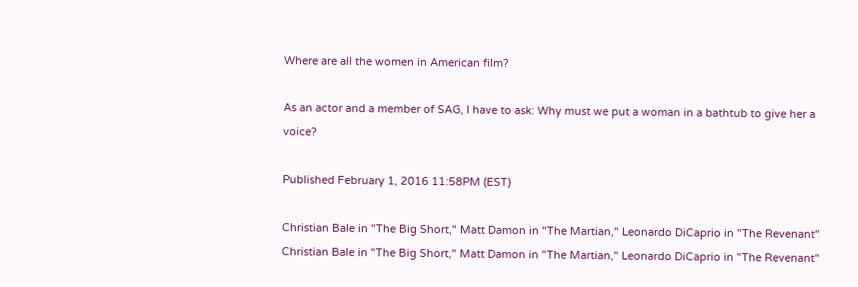Where are all the women in American film?

As an actor and a member of SAG, I have to ask: Why must we put a woman in a bathtub to give her a voice?

Published February 1, 2016 11:58PM (EST)

Christian Bale in "The Big Short," Matt Damon in "The Martian," Leonardo DiCaprio in "The Revenant"
Christian Bale in "The Big Short," Matt Damon in "The Martian," Leonardo DiCaprio in "The Revenant"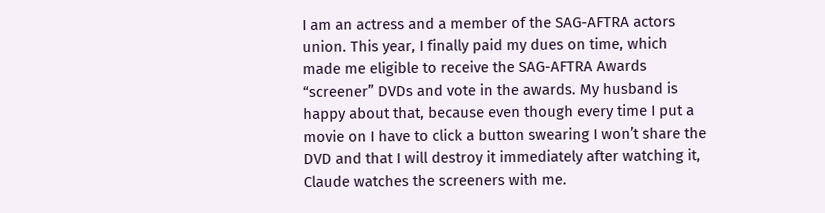I am an actress and a member of the SAG-AFTRA actors union. This year, I finally paid my dues on time, which made me eligible to receive the SAG-AFTRA Awards “screener” DVDs and vote in the awards. My husband is happy about that, because even though every time I put a movie on I have to click a button swearing I won’t share the DVD and that I will destroy it immediately after watching it, Claude watches the screeners with me.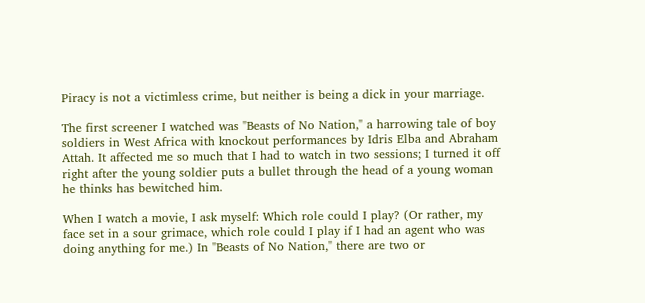Piracy is not a victimless crime, but neither is being a dick in your marriage.

The first screener I watched was "Beasts of No Nation," a harrowing tale of boy soldiers in West Africa with knockout performances by Idris Elba and Abraham Attah. It affected me so much that I had to watch in two sessions; I turned it off right after the young soldier puts a bullet through the head of a young woman he thinks has bewitched him.

When I watch a movie, I ask myself: Which role could I play? (Or rather, my face set in a sour grimace, which role could I play if I had an agent who was doing anything for me.) In "Beasts of No Nation," there are two or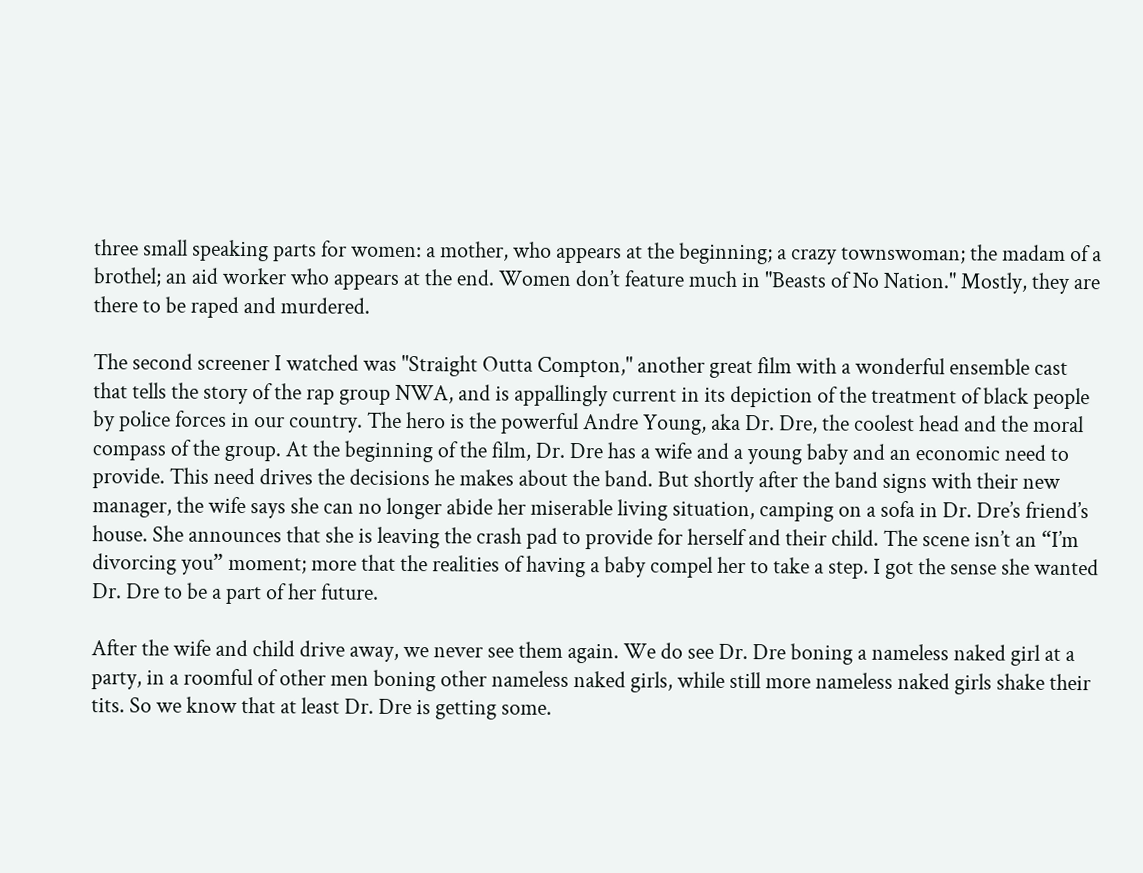three small speaking parts for women: a mother, who appears at the beginning; a crazy townswoman; the madam of a brothel; an aid worker who appears at the end. Women don’t feature much in "Beasts of No Nation." Mostly, they are there to be raped and murdered.

The second screener I watched was "Straight Outta Compton," another great film with a wonderful ensemble cast that tells the story of the rap group NWA, and is appallingly current in its depiction of the treatment of black people by police forces in our country. The hero is the powerful Andre Young, aka Dr. Dre, the coolest head and the moral compass of the group. At the beginning of the film, Dr. Dre has a wife and a young baby and an economic need to provide. This need drives the decisions he makes about the band. But shortly after the band signs with their new manager, the wife says she can no longer abide her miserable living situation, camping on a sofa in Dr. Dre’s friend’s house. She announces that she is leaving the crash pad to provide for herself and their child. The scene isn’t an “I’m divorcing you” moment; more that the realities of having a baby compel her to take a step. I got the sense she wanted Dr. Dre to be a part of her future.

After the wife and child drive away, we never see them again. We do see Dr. Dre boning a nameless naked girl at a party, in a roomful of other men boning other nameless naked girls, while still more nameless naked girls shake their tits. So we know that at least Dr. Dre is getting some.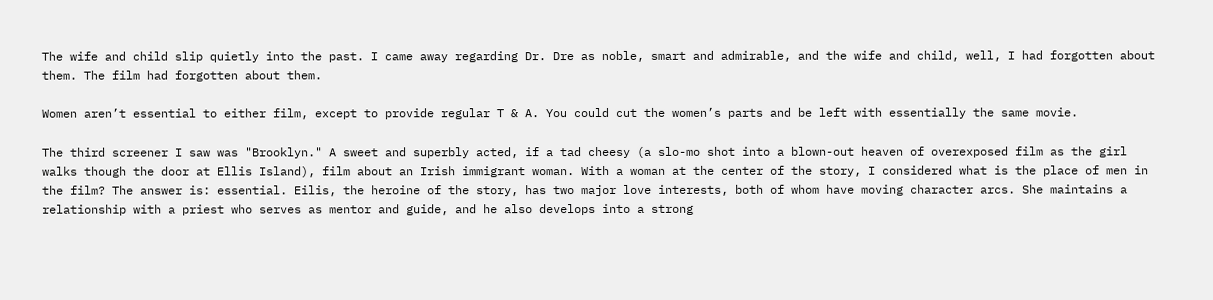The wife and child slip quietly into the past. I came away regarding Dr. Dre as noble, smart and admirable, and the wife and child, well, I had forgotten about them. The film had forgotten about them.

Women aren’t essential to either film, except to provide regular T & A. You could cut the women’s parts and be left with essentially the same movie.

The third screener I saw was "Brooklyn." A sweet and superbly acted, if a tad cheesy (a slo-mo shot into a blown-out heaven of overexposed film as the girl walks though the door at Ellis Island), film about an Irish immigrant woman. With a woman at the center of the story, I considered what is the place of men in the film? The answer is: essential. Eilis, the heroine of the story, has two major love interests, both of whom have moving character arcs. She maintains a relationship with a priest who serves as mentor and guide, and he also develops into a strong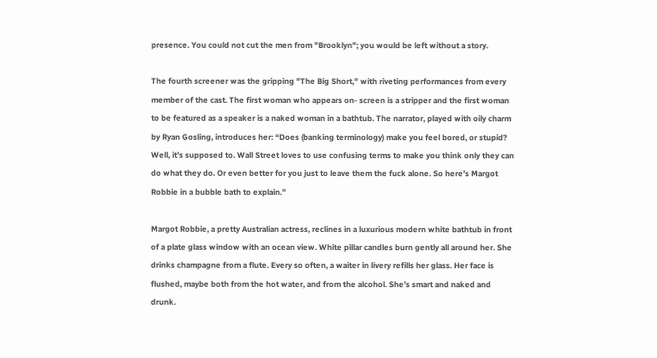presence. You could not cut the men from "Brooklyn"; you would be left without a story.

The fourth screener was the gripping "The Big Short," with riveting performances from every member of the cast. The first woman who appears on- screen is a stripper and the first woman to be featured as a speaker is a naked woman in a bathtub. The narrator, played with oily charm by Ryan Gosling, introduces her: “Does (banking terminology) make you feel bored, or stupid? Well, it’s supposed to. Wall Street loves to use confusing terms to make you think only they can do what they do. Or even better for you just to leave them the fuck alone. So here’s Margot Robbie in a bubble bath to explain.”

Margot Robbie, a pretty Australian actress, reclines in a luxurious modern white bathtub in front of a plate glass window with an ocean view. White pillar candles burn gently all around her. She drinks champagne from a flute. Every so often, a waiter in livery refills her glass. Her face is flushed, maybe both from the hot water, and from the alcohol. She’s smart and naked and drunk.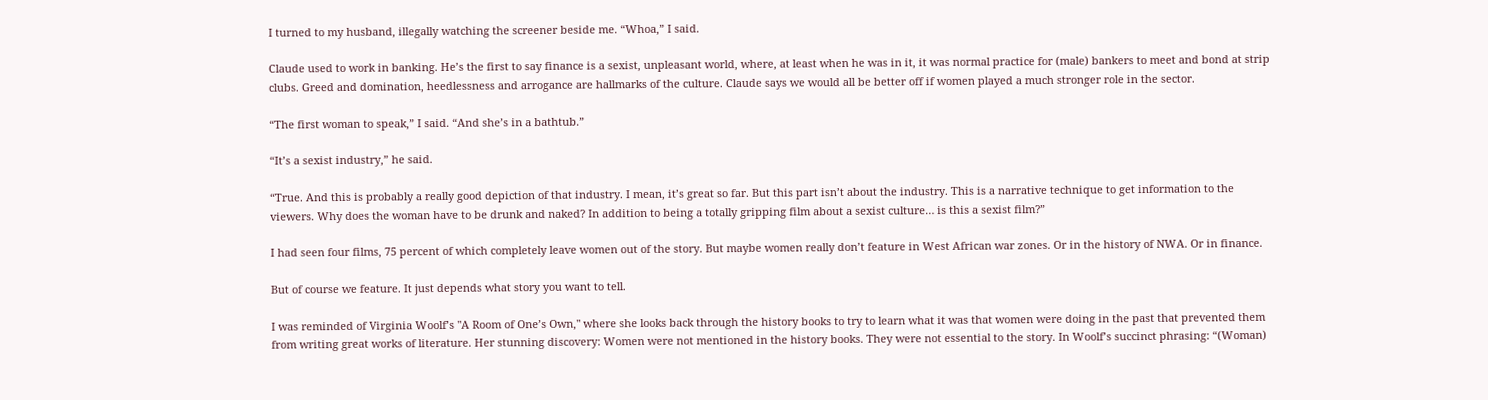I turned to my husband, illegally watching the screener beside me. “Whoa,” I said.

Claude used to work in banking. He’s the first to say finance is a sexist, unpleasant world, where, at least when he was in it, it was normal practice for (male) bankers to meet and bond at strip clubs. Greed and domination, heedlessness and arrogance are hallmarks of the culture. Claude says we would all be better off if women played a much stronger role in the sector.

“The first woman to speak,” I said. “And she’s in a bathtub.”

“It’s a sexist industry,” he said.

“True. And this is probably a really good depiction of that industry. I mean, it’s great so far. But this part isn’t about the industry. This is a narrative technique to get information to the viewers. Why does the woman have to be drunk and naked? In addition to being a totally gripping film about a sexist culture… is this a sexist film?”

I had seen four films, 75 percent of which completely leave women out of the story. But maybe women really don’t feature in West African war zones. Or in the history of NWA. Or in finance.

But of course we feature. It just depends what story you want to tell.

I was reminded of Virginia Woolf’s "A Room of One’s Own," where she looks back through the history books to try to learn what it was that women were doing in the past that prevented them from writing great works of literature. Her stunning discovery: Women were not mentioned in the history books. They were not essential to the story. In Woolf’s succinct phrasing: “(Woman)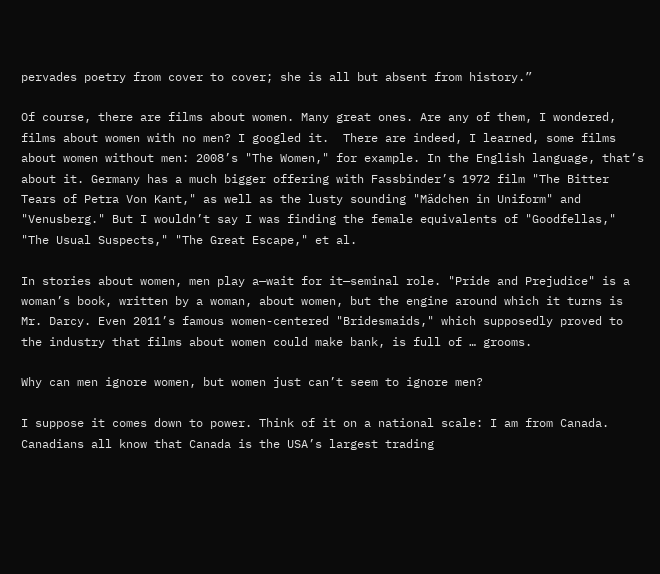pervades poetry from cover to cover; she is all but absent from history.”

Of course, there are films about women. Many great ones. Are any of them, I wondered, films about women with no men? I googled it.  There are indeed, I learned, some films about women without men: 2008’s "The Women," for example. In the English language, that’s about it. Germany has a much bigger offering with Fassbinder’s 1972 film "The Bitter Tears of Petra Von Kant," as well as the lusty sounding "Mädchen in Uniform" and "Venusberg." But I wouldn’t say I was finding the female equivalents of "Goodfellas," "The Usual Suspects," "The Great Escape," et al.

In stories about women, men play a—wait for it—seminal role. "Pride and Prejudice" is a woman’s book, written by a woman, about women, but the engine around which it turns is Mr. Darcy. Even 2011’s famous women-centered "Bridesmaids," which supposedly proved to the industry that films about women could make bank, is full of … grooms.

Why can men ignore women, but women just can’t seem to ignore men?

I suppose it comes down to power. Think of it on a national scale: I am from Canada. Canadians all know that Canada is the USA’s largest trading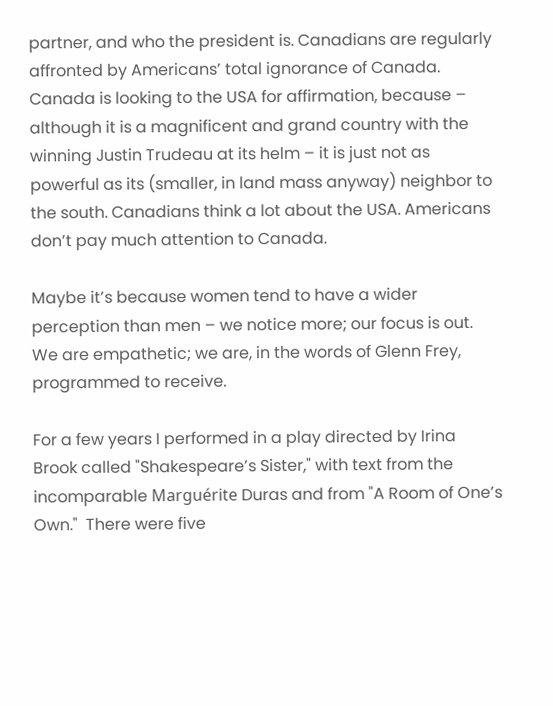partner, and who the president is. Canadians are regularly affronted by Americans’ total ignorance of Canada. Canada is looking to the USA for affirmation, because – although it is a magnificent and grand country with the winning Justin Trudeau at its helm – it is just not as powerful as its (smaller, in land mass anyway) neighbor to the south. Canadians think a lot about the USA. Americans don’t pay much attention to Canada.

Maybe it’s because women tend to have a wider perception than men – we notice more; our focus is out. We are empathetic; we are, in the words of Glenn Frey, programmed to receive.

For a few years I performed in a play directed by Irina Brook called "Shakespeare’s Sister," with text from the incomparable Marguérite Duras and from "A Room of One’s Own."  There were five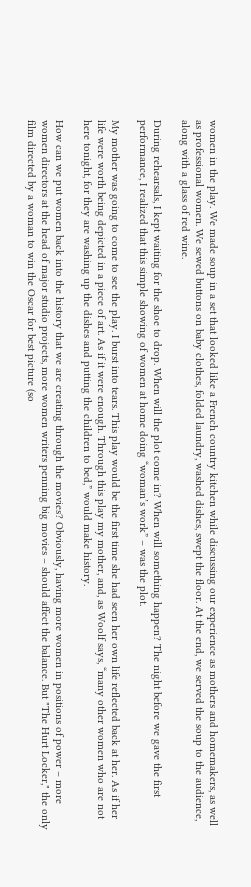women in the play. We made soup in a set that looked like a French country kitchen while discussing our experience as mothers and homemakers, as well as professional women. We sewed buttons on baby clothes, folded laundry, washed dishes, swept the floor. At the end, we served the soup to the audience, along with a glass of red wine.

During rehearsals, I kept waiting for the shoe to drop. When will the plot come in? When will something happen? The night before we gave the first performance, I realized that this simple showing of women at home doing “woman’s work” – was the plot.

My mother was going to come to see the play. I burst into tears. This play would be the first time she had seen her own life reflected back at her. As if her life were worth being depicted in a piece of art. As if it were enough. Through this play my mother, and, as Woolf says, “many other women who are not here tonight, for they are washing up the dishes and putting the children to bed,” would make history.

How can we put women back into the history that we are creating through the movies? Obviously, having more women in positions of power – more women directors at the head of major studio projects, more women writers penning big movies – should affect the balance. But "The Hurt Locker," the only film directed by a woman to win the Oscar for best picture (so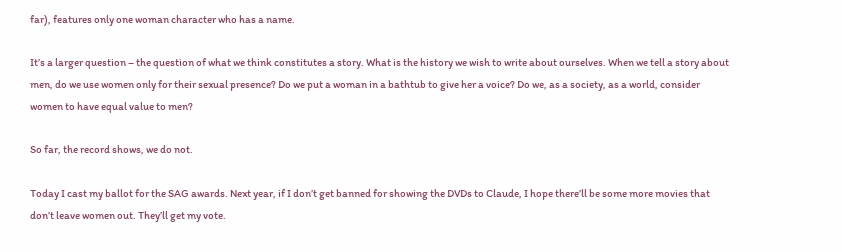far), features only one woman character who has a name.

It’s a larger question – the question of what we think constitutes a story. What is the history we wish to write about ourselves. When we tell a story about men, do we use women only for their sexual presence? Do we put a woman in a bathtub to give her a voice? Do we, as a society, as a world, consider women to have equal value to men?

So far, the record shows, we do not.

Today I cast my ballot for the SAG awards. Next year, if I don’t get banned for showing the DVDs to Claude, I hope there’ll be some more movies that don’t leave women out. They’ll get my vote.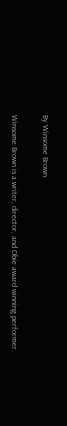By Winsome Brown

Winsome Brown is a writer, director, and Obie award winning performer.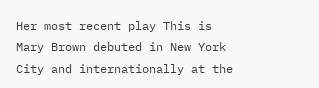Her most recent play This is Mary Brown debuted in New York City and internationally at the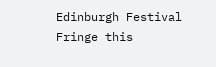Edinburgh Festival Fringe this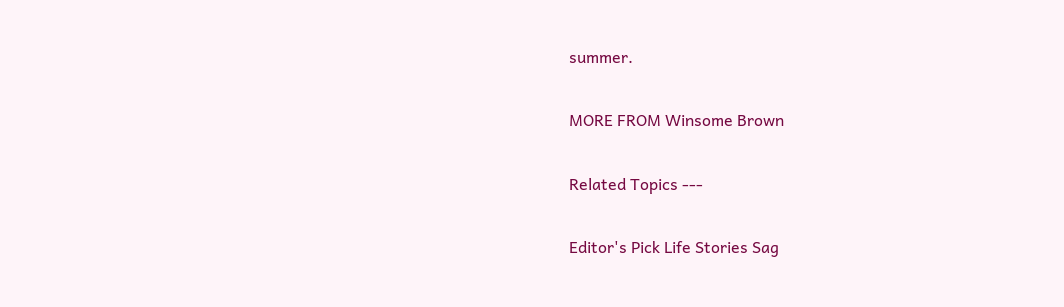summer.

MORE FROM Winsome Brown

Related Topics ---

Editor's Pick Life Stories Sag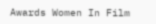Awards Women In Film